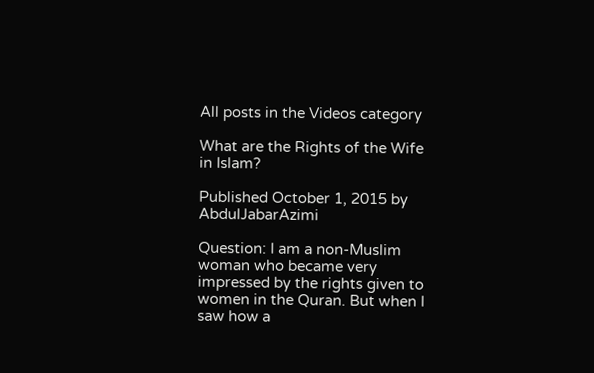All posts in the Videos category

What are the Rights of the Wife in Islam?

Published October 1, 2015 by AbdulJabarAzimi

Question: I am a non-Muslim woman who became very impressed by the rights given to women in the Quran. But when I saw how a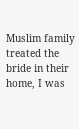Muslim family treated the bride in their home, I was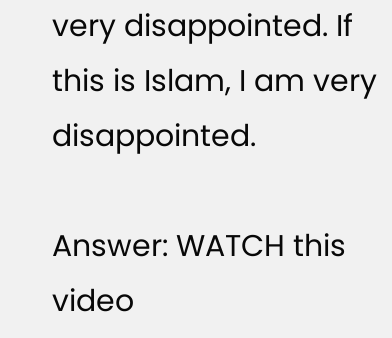very disappointed. If this is Islam, I am very disappointed.

Answer: WATCH this video